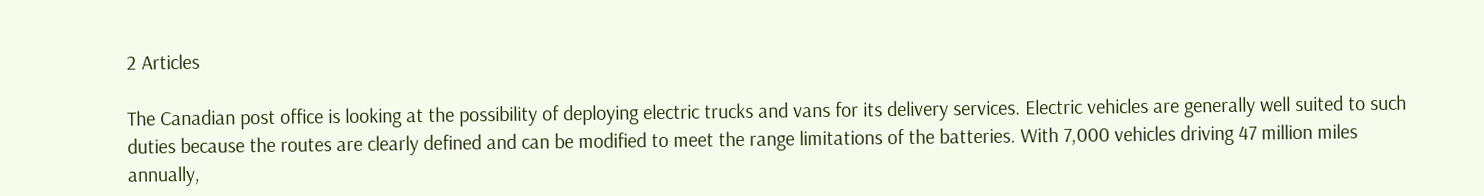2 Articles

The Canadian post office is looking at the possibility of deploying electric trucks and vans for its delivery services. Electric vehicles are generally well suited to such duties because the routes are clearly defined and can be modified to meet the range limitations of the batteries. With 7,000 vehicles driving 47 million miles annually,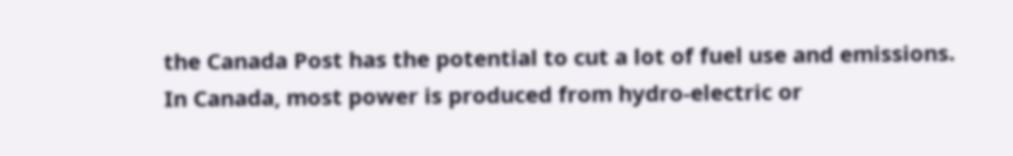the Canada Post has the potential to cut a lot of fuel use and emissions. In Canada, most power is produced from hydro-electric or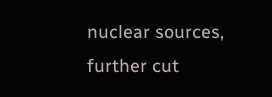nuclear sources, further cut